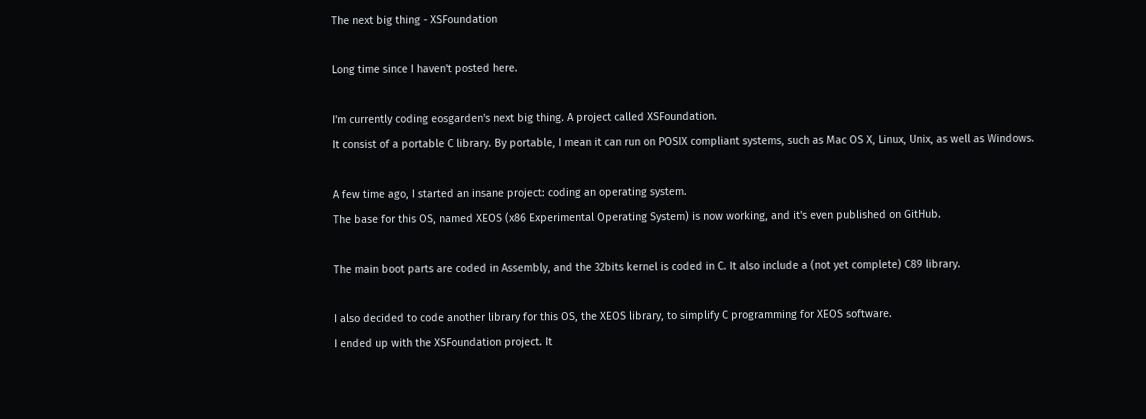The next big thing - XSFoundation

Long time since I haven't posted here.

I'm currently coding eosgarden's next big thing. A project called XSFoundation.
It consist of a portable C library. By portable, I mean it can run on POSIX compliant systems, such as Mac OS X, Linux, Unix, as well as Windows.

A few time ago, I started an insane project: coding an operating system.
The base for this OS, named XEOS (x86 Experimental Operating System) is now working, and it's even published on GitHub.

The main boot parts are coded in Assembly, and the 32bits kernel is coded in C. It also include a (not yet complete) C89 library.

I also decided to code another library for this OS, the XEOS library, to simplify C programming for XEOS software.
I ended up with the XSFoundation project. It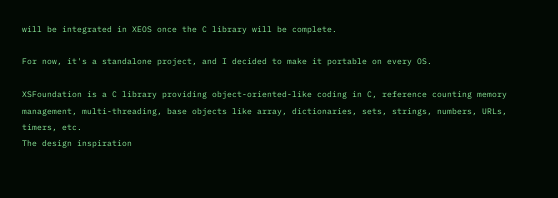will be integrated in XEOS once the C library will be complete.

For now, it's a standalone project, and I decided to make it portable on every OS.

XSFoundation is a C library providing object-oriented-like coding in C, reference counting memory management, multi-threading, base objects like array, dictionaries, sets, strings, numbers, URLs, timers, etc.
The design inspiration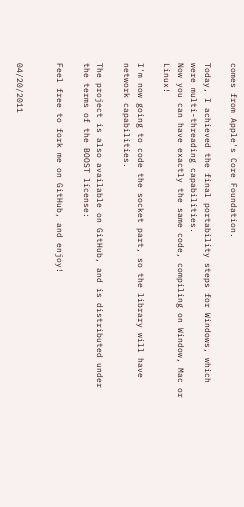comes from Apple's Core Foundation.

Today, I achieved the final portability steps for Windows, which were multi-threading capabilities.
Now you can have exactly the same code, compiling on Window, Mac or Linux!

I'm now going to code the socket part, so the library will have network capabilities.

The project is also available on GitHub, and is distributed under the terms of the BOOST license:

Feel free to fork me on GitHub, and enjoy!


04/20/2011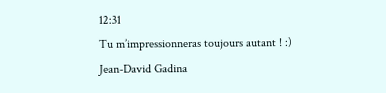12:31
Tu m’impressionneras toujours autant ! :)
Jean-David Gadina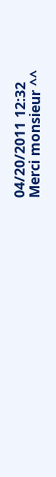04/20/2011 12:32
Merci monsieur ^^